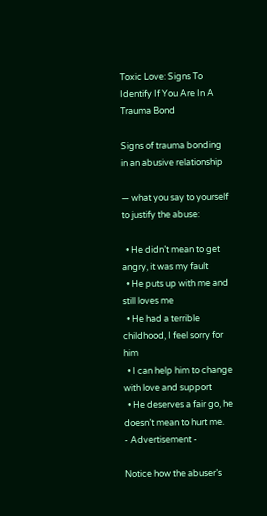Toxic Love: Signs To Identify If You Are In A Trauma Bond

Signs of trauma bonding in an abusive relationship

— what you say to yourself to justify the abuse:

  • He didn’t mean to get angry, it was my fault
  • He puts up with me and still loves me
  • He had a terrible childhood, I feel sorry for him
  • I can help him to change with love and support
  • He deserves a fair go, he doesn’t mean to hurt me.
- Advertisement -

Notice how the abuser’s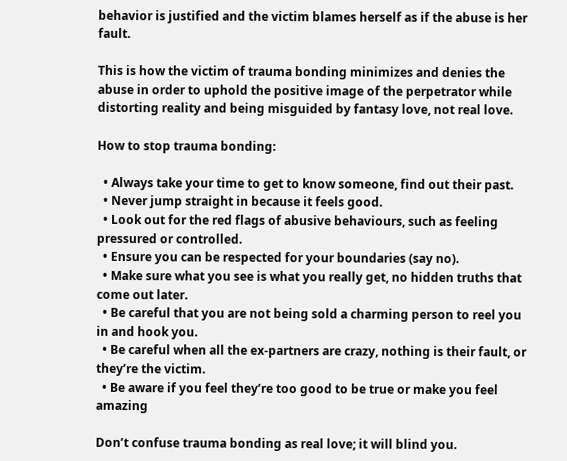behavior is justified and the victim blames herself as if the abuse is her fault.

This is how the victim of trauma bonding minimizes and denies the abuse in order to uphold the positive image of the perpetrator while distorting reality and being misguided by fantasy love, not real love.

How to stop trauma bonding:

  • Always take your time to get to know someone, find out their past.
  • Never jump straight in because it feels good.
  • Look out for the red flags of abusive behaviours, such as feeling pressured or controlled.
  • Ensure you can be respected for your boundaries (say no).
  • Make sure what you see is what you really get, no hidden truths that come out later.
  • Be careful that you are not being sold a charming person to reel you in and hook you.
  • Be careful when all the ex-partners are crazy, nothing is their fault, or they’re the victim.
  • Be aware if you feel they’re too good to be true or make you feel amazing

Don’t confuse trauma bonding as real love; it will blind you.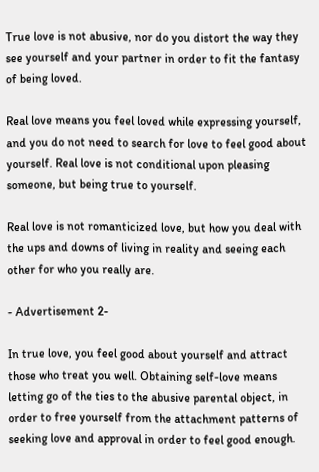True love is not abusive, nor do you distort the way they see yourself and your partner in order to fit the fantasy of being loved.

Real love means you feel loved while expressing yourself, and you do not need to search for love to feel good about yourself. Real love is not conditional upon pleasing someone, but being true to yourself.

Real love is not romanticized love, but how you deal with the ups and downs of living in reality and seeing each other for who you really are.

- Advertisement 2-

In true love, you feel good about yourself and attract those who treat you well. Obtaining self-love means letting go of the ties to the abusive parental object, in order to free yourself from the attachment patterns of seeking love and approval in order to feel good enough.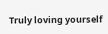Truly loving yourself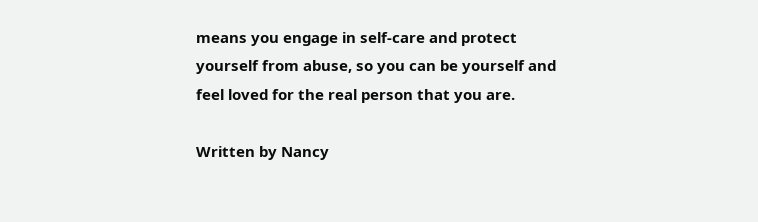means you engage in self-care and protect yourself from abuse, so you can be yourself and feel loved for the real person that you are.

Written by Nancy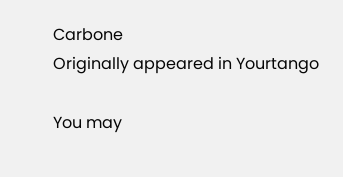Carbone
Originally appeared in Yourtango

You may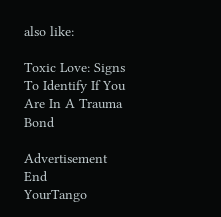also like:

Toxic Love: Signs To Identify If You Are In A Trauma Bond

Advertisement End
YourTango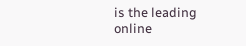is the leading online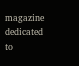magazine dedicated to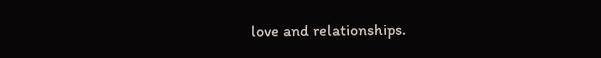love and relationships.